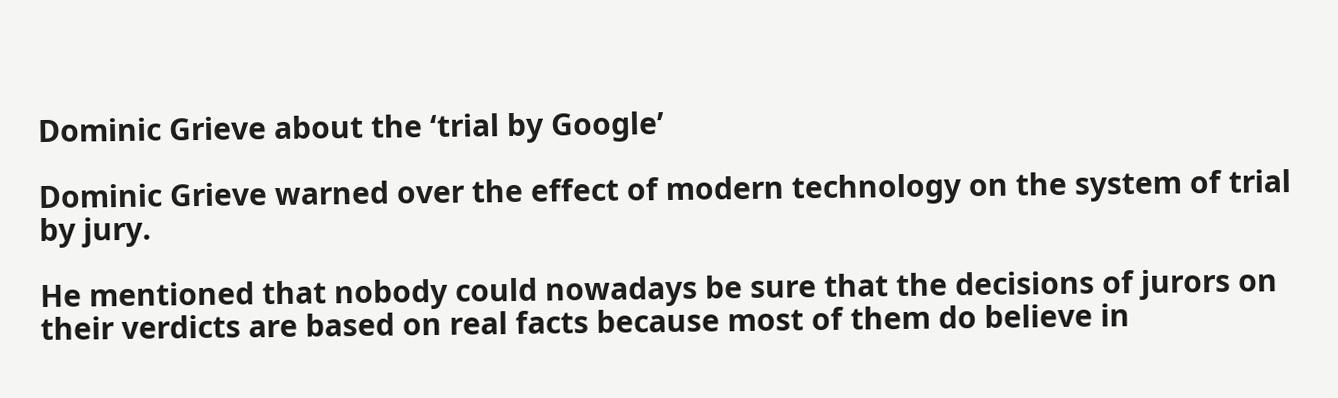Dominic Grieve about the ‘trial by Google’

Dominic Grieve warned over the effect of modern technology on the system of trial by jury.

He mentioned that nobody could nowadays be sure that the decisions of jurors on their verdicts are based on real facts because most of them do believe in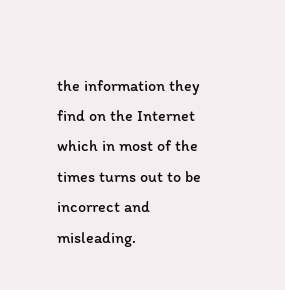the information they find on the Internet which in most of the times turns out to be incorrect and misleading.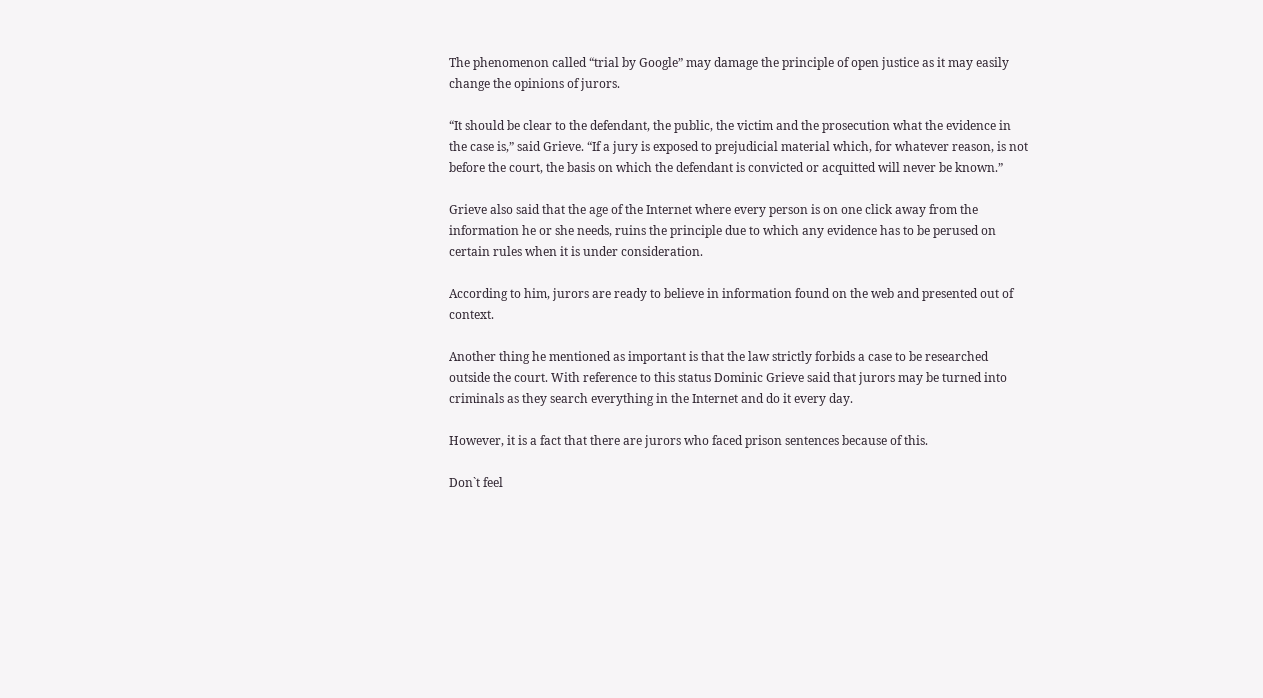The phenomenon called “trial by Google” may damage the principle of open justice as it may easily change the opinions of jurors.

“It should be clear to the defendant, the public, the victim and the prosecution what the evidence in the case is,” said Grieve. “If a jury is exposed to prejudicial material which, for whatever reason, is not before the court, the basis on which the defendant is convicted or acquitted will never be known.”

Grieve also said that the age of the Internet where every person is on one click away from the information he or she needs, ruins the principle due to which any evidence has to be perused on certain rules when it is under consideration.

According to him, jurors are ready to believe in information found on the web and presented out of context.

Another thing he mentioned as important is that the law strictly forbids a case to be researched outside the court. With reference to this status Dominic Grieve said that jurors may be turned into criminals as they search everything in the Internet and do it every day.

However, it is a fact that there are jurors who faced prison sentences because of this.

Don`t feel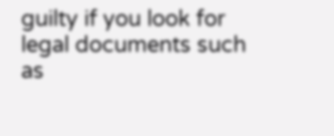guilty if you look for legal documents such as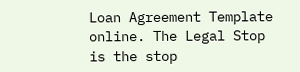Loan Agreement Template online. The Legal Stop is the stop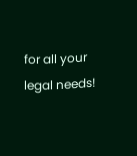for all your legal needs!